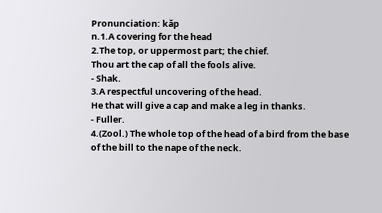Pronunciation: kăp
n.1.A covering for the head
2.The top, or uppermost part; the chief.
Thou art the cap of all the fools alive.
- Shak.
3.A respectful uncovering of the head.
He that will give a cap and make a leg in thanks.
- Fuller.
4.(Zool.) The whole top of the head of a bird from the base of the bill to the nape of the neck.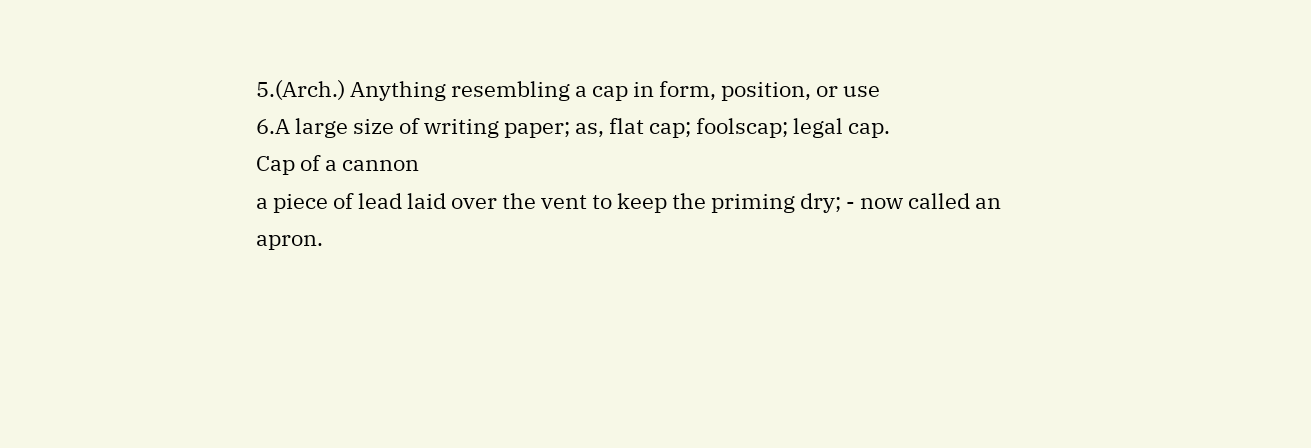5.(Arch.) Anything resembling a cap in form, position, or use
6.A large size of writing paper; as, flat cap; foolscap; legal cap.
Cap of a cannon
a piece of lead laid over the vent to keep the priming dry; - now called an apron.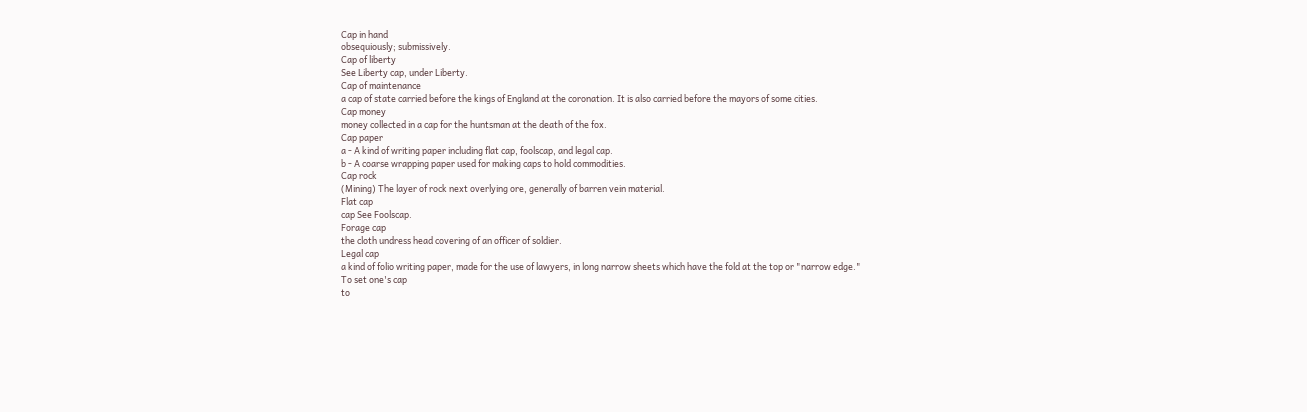Cap in hand
obsequiously; submissively.
Cap of liberty
See Liberty cap, under Liberty.
Cap of maintenance
a cap of state carried before the kings of England at the coronation. It is also carried before the mayors of some cities.
Cap money
money collected in a cap for the huntsman at the death of the fox.
Cap paper
a - A kind of writing paper including flat cap, foolscap, and legal cap.
b - A coarse wrapping paper used for making caps to hold commodities.
Cap rock
(Mining) The layer of rock next overlying ore, generally of barren vein material.
Flat cap
cap See Foolscap.
Forage cap
the cloth undress head covering of an officer of soldier.
Legal cap
a kind of folio writing paper, made for the use of lawyers, in long narrow sheets which have the fold at the top or "narrow edge."
To set one's cap
to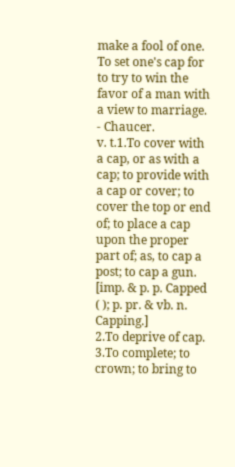make a fool of one.
To set one's cap for
to try to win the favor of a man with a view to marriage.
- Chaucer.
v. t.1.To cover with a cap, or as with a cap; to provide with a cap or cover; to cover the top or end of; to place a cap upon the proper part of; as, to cap a post; to cap a gun.
[imp. & p. p. Capped ( ); p. pr. & vb. n. Capping.]
2.To deprive of cap.
3.To complete; to crown; to bring to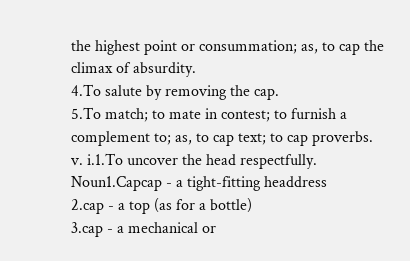the highest point or consummation; as, to cap the climax of absurdity.
4.To salute by removing the cap.
5.To match; to mate in contest; to furnish a complement to; as, to cap text; to cap proverbs.
v. i.1.To uncover the head respectfully.
Noun1.Capcap - a tight-fitting headdress
2.cap - a top (as for a bottle)
3.cap - a mechanical or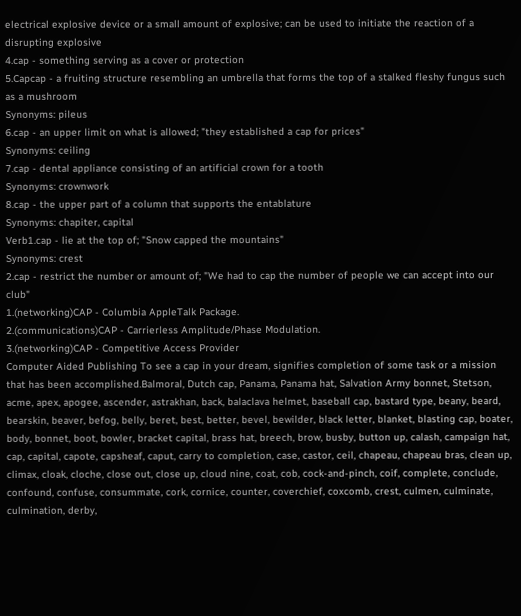electrical explosive device or a small amount of explosive; can be used to initiate the reaction of a disrupting explosive
4.cap - something serving as a cover or protection
5.Capcap - a fruiting structure resembling an umbrella that forms the top of a stalked fleshy fungus such as a mushroom
Synonyms: pileus
6.cap - an upper limit on what is allowed; "they established a cap for prices"
Synonyms: ceiling
7.cap - dental appliance consisting of an artificial crown for a tooth
Synonyms: crownwork
8.cap - the upper part of a column that supports the entablature
Synonyms: chapiter, capital
Verb1.cap - lie at the top of; "Snow capped the mountains"
Synonyms: crest
2.cap - restrict the number or amount of; "We had to cap the number of people we can accept into our club"
1.(networking)CAP - Columbia AppleTalk Package.
2.(communications)CAP - Carrierless Amplitude/Phase Modulation.
3.(networking)CAP - Competitive Access Provider
Computer Aided Publishing To see a cap in your dream, signifies completion of some task or a mission that has been accomplished.Balmoral, Dutch cap, Panama, Panama hat, Salvation Army bonnet, Stetson, acme, apex, apogee, ascender, astrakhan, back, balaclava helmet, baseball cap, bastard type, beany, beard, bearskin, beaver, befog, belly, beret, best, better, bevel, bewilder, black letter, blanket, blasting cap, boater, body, bonnet, boot, bowler, bracket capital, brass hat, breech, brow, busby, button up, calash, campaign hat, cap, capital, capote, capsheaf, caput, carry to completion, case, castor, ceil, chapeau, chapeau bras, clean up, climax, cloak, cloche, close out, close up, cloud nine, coat, cob, cock-and-pinch, coif, complete, conclude, confound, confuse, consummate, cork, cornice, counter, coverchief, coxcomb, crest, culmen, culminate, culmination, derby,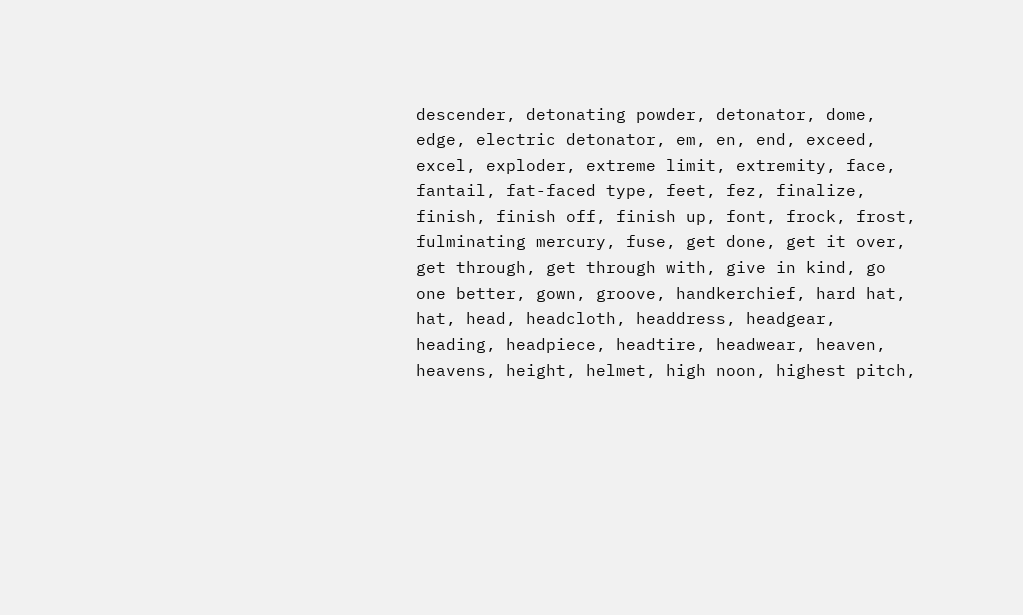descender, detonating powder, detonator, dome, edge, electric detonator, em, en, end, exceed, excel, exploder, extreme limit, extremity, face, fantail, fat-faced type, feet, fez, finalize, finish, finish off, finish up, font, frock, frost, fulminating mercury, fuse, get done, get it over, get through, get through with, give in kind, go one better, gown, groove, handkerchief, hard hat, hat, head, headcloth, headdress, headgear, heading, headpiece, headtire, headwear, heaven, heavens, height, helmet, high noon, highest pitch,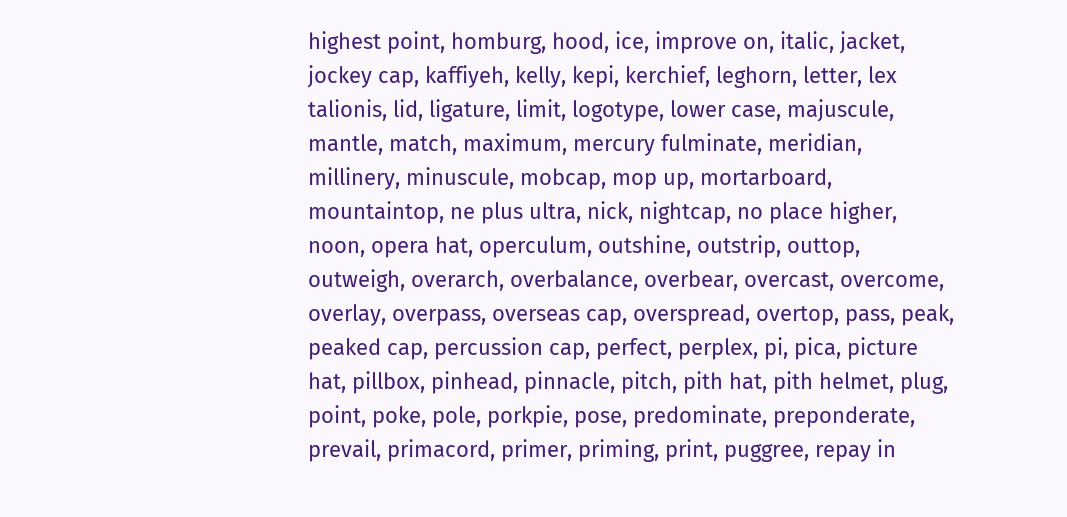highest point, homburg, hood, ice, improve on, italic, jacket, jockey cap, kaffiyeh, kelly, kepi, kerchief, leghorn, letter, lex talionis, lid, ligature, limit, logotype, lower case, majuscule, mantle, match, maximum, mercury fulminate, meridian, millinery, minuscule, mobcap, mop up, mortarboard, mountaintop, ne plus ultra, nick, nightcap, no place higher, noon, opera hat, operculum, outshine, outstrip, outtop, outweigh, overarch, overbalance, overbear, overcast, overcome, overlay, overpass, overseas cap, overspread, overtop, pass, peak, peaked cap, percussion cap, perfect, perplex, pi, pica, picture hat, pillbox, pinhead, pinnacle, pitch, pith hat, pith helmet, plug, point, poke, pole, porkpie, pose, predominate, preponderate, prevail, primacord, primer, priming, print, puggree, repay in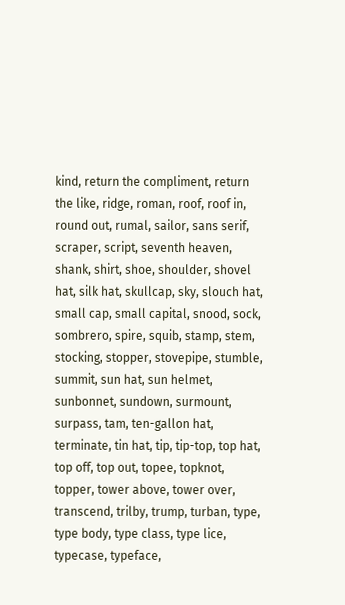kind, return the compliment, return the like, ridge, roman, roof, roof in, round out, rumal, sailor, sans serif, scraper, script, seventh heaven, shank, shirt, shoe, shoulder, shovel hat, silk hat, skullcap, sky, slouch hat, small cap, small capital, snood, sock, sombrero, spire, squib, stamp, stem, stocking, stopper, stovepipe, stumble, summit, sun hat, sun helmet, sunbonnet, sundown, surmount, surpass, tam, ten-gallon hat, terminate, tin hat, tip, tip-top, top hat, top off, top out, topee, topknot, topper, tower above, tower over, transcend, trilby, trump, turban, type, type body, type class, type lice, typecase, typeface,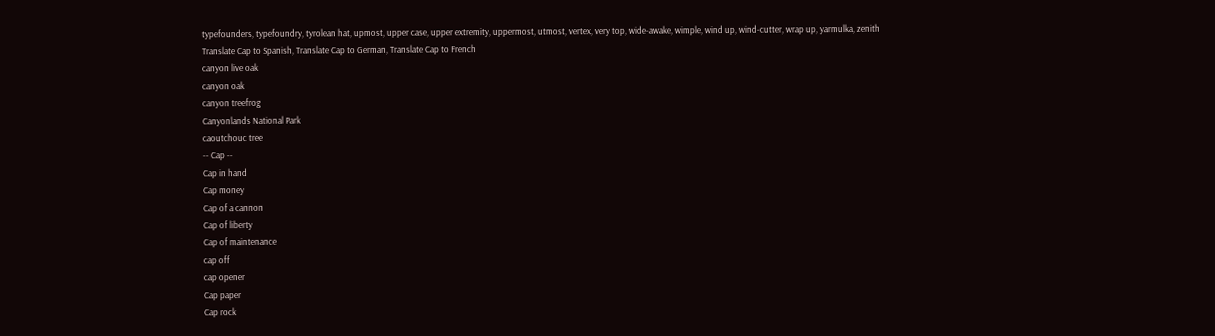typefounders, typefoundry, tyrolean hat, upmost, upper case, upper extremity, uppermost, utmost, vertex, very top, wide-awake, wimple, wind up, wind-cutter, wrap up, yarmulka, zenith
Translate Cap to Spanish, Translate Cap to German, Translate Cap to French
canyon live oak
canyon oak
canyon treefrog
Canyonlands National Park
caoutchouc tree
-- Cap --
Cap in hand
Cap money
Cap of a cannon
Cap of liberty
Cap of maintenance
cap off
cap opener
Cap paper
Cap rock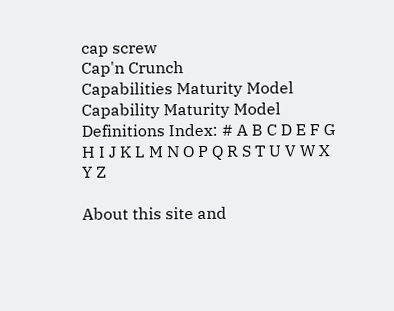cap screw
Cap'n Crunch
Capabilities Maturity Model
Capability Maturity Model
Definitions Index: # A B C D E F G H I J K L M N O P Q R S T U V W X Y Z

About this site and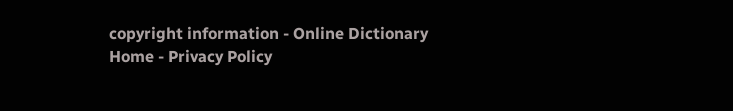copyright information - Online Dictionary Home - Privacy Policy